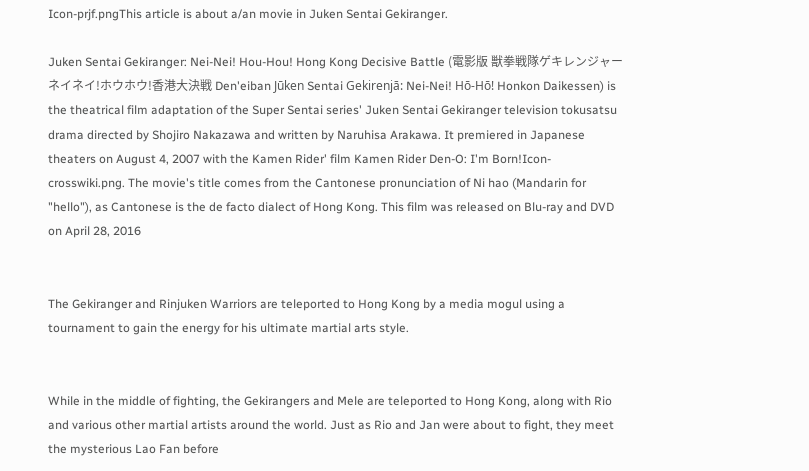Icon-prjf.pngThis article is about a/an movie in Juken Sentai Gekiranger.

Juken Sentai Gekiranger: Nei-Nei! Hou-Hou! Hong Kong Decisive Battle (電影版 獣拳戦隊ゲキレンジャー ネイネイ!ホウホウ!香港大決戦 Den'eiban Jūken Sentai Gekirenjā: Nei-Nei! Hō-Hō! Honkon Daikessen) is the theatrical film adaptation of the Super Sentai series' Juken Sentai Gekiranger television tokusatsu drama directed by Shojiro Nakazawa and written by Naruhisa Arakawa. It premiered in Japanese theaters on August 4, 2007 with the Kamen Rider' film Kamen Rider Den-O: I'm Born!Icon-crosswiki.png. The movie's title comes from the Cantonese pronunciation of Ni hao (Mandarin for "hello"), as Cantonese is the de facto dialect of Hong Kong. This film was released on Blu-ray and DVD on April 28, 2016


The Gekiranger and Rinjuken Warriors are teleported to Hong Kong by a media mogul using a tournament to gain the energy for his ultimate martial arts style.


While in the middle of fighting, the Gekirangers and Mele are teleported to Hong Kong, along with Rio and various other martial artists around the world. Just as Rio and Jan were about to fight, they meet the mysterious Lao Fan before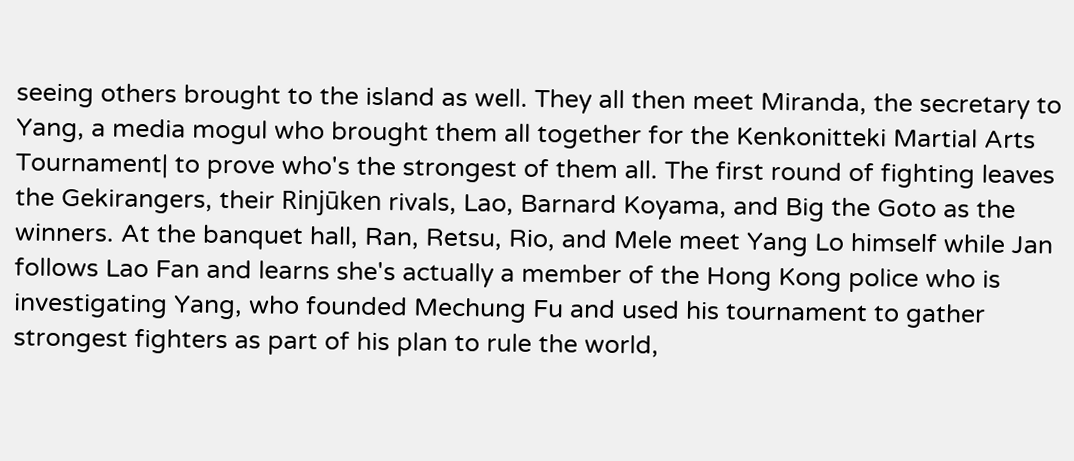seeing others brought to the island as well. They all then meet Miranda, the secretary to Yang, a media mogul who brought them all together for the Kenkonitteki Martial Arts Tournament| to prove who's the strongest of them all. The first round of fighting leaves the Gekirangers, their Rinjūken rivals, Lao, Barnard Koyama, and Big the Goto as the winners. At the banquet hall, Ran, Retsu, Rio, and Mele meet Yang Lo himself while Jan follows Lao Fan and learns she's actually a member of the Hong Kong police who is investigating Yang, who founded Mechung Fu and used his tournament to gather strongest fighters as part of his plan to rule the world,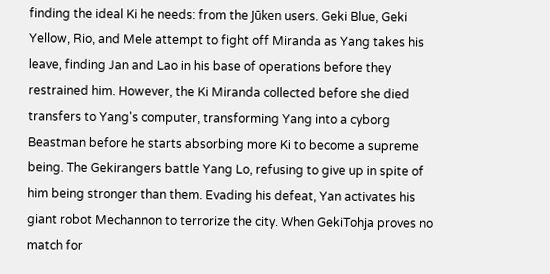finding the ideal Ki he needs: from the Jūken users. Geki Blue, Geki Yellow, Rio, and Mele attempt to fight off Miranda as Yang takes his leave, finding Jan and Lao in his base of operations before they restrained him. However, the Ki Miranda collected before she died transfers to Yang's computer, transforming Yang into a cyborg Beastman before he starts absorbing more Ki to become a supreme being. The Gekirangers battle Yang Lo, refusing to give up in spite of him being stronger than them. Evading his defeat, Yan activates his giant robot Mechannon to terrorize the city. When GekiTohja proves no match for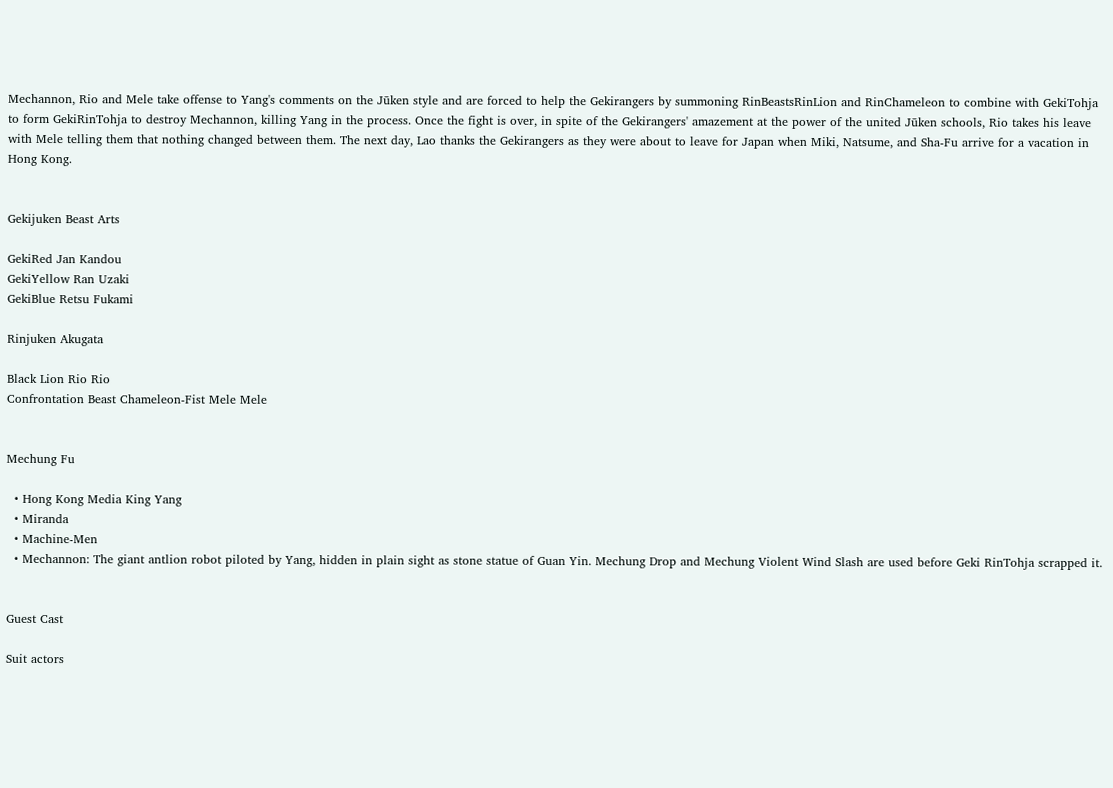Mechannon, Rio and Mele take offense to Yang's comments on the Jūken style and are forced to help the Gekirangers by summoning RinBeastsRinLion and RinChameleon to combine with GekiTohja to form GekiRinTohja to destroy Mechannon, killing Yang in the process. Once the fight is over, in spite of the Gekirangers' amazement at the power of the united Jūken schools, Rio takes his leave with Mele telling them that nothing changed between them. The next day, Lao thanks the Gekirangers as they were about to leave for Japan when Miki, Natsume, and Sha-Fu arrive for a vacation in Hong Kong.


Gekijuken Beast Arts

GekiRed Jan Kandou
GekiYellow Ran Uzaki
GekiBlue Retsu Fukami

Rinjuken Akugata

Black Lion Rio Rio
Confrontation Beast Chameleon-Fist Mele Mele


Mechung Fu

  • Hong Kong Media King Yang
  • Miranda
  • Machine-Men
  • Mechannon: The giant antlion robot piloted by Yang, hidden in plain sight as stone statue of Guan Yin. Mechung Drop and Mechung Violent Wind Slash are used before Geki RinTohja scrapped it.


Guest Cast

Suit actors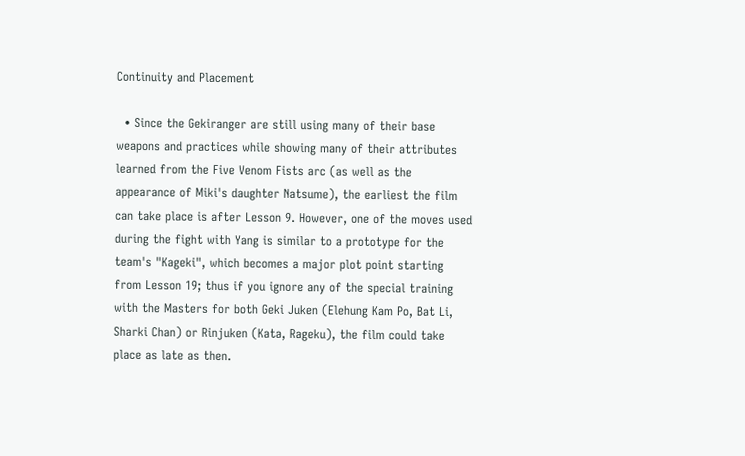Continuity and Placement

  • Since the Gekiranger are still using many of their base weapons and practices while showing many of their attributes learned from the Five Venom Fists arc (as well as the appearance of Miki's daughter Natsume), the earliest the film can take place is after Lesson 9. However, one of the moves used during the fight with Yang is similar to a prototype for the team's "Kageki", which becomes a major plot point starting from Lesson 19; thus if you ignore any of the special training with the Masters for both Geki Juken (Elehung Kam Po, Bat Li, Sharki Chan) or Rinjuken (Kata, Rageku), the film could take place as late as then.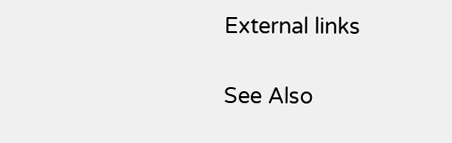External links

See Also